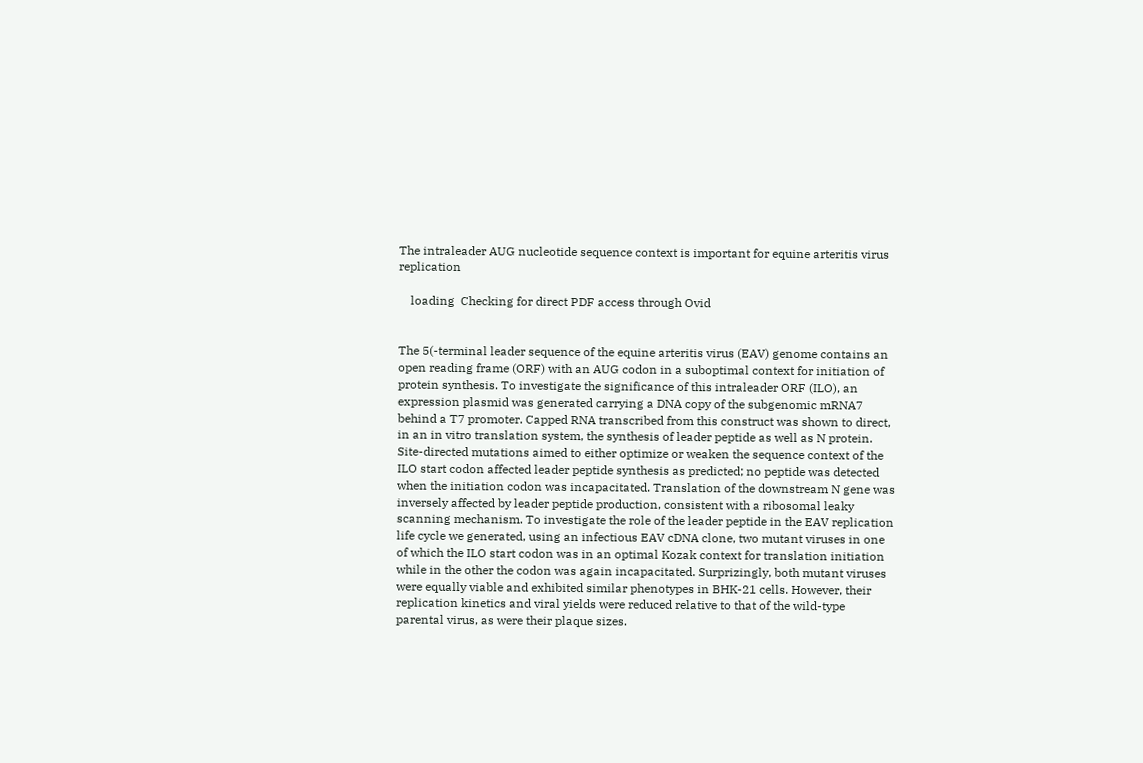The intraleader AUG nucleotide sequence context is important for equine arteritis virus replication

    loading  Checking for direct PDF access through Ovid


The 5(-terminal leader sequence of the equine arteritis virus (EAV) genome contains an open reading frame (ORF) with an AUG codon in a suboptimal context for initiation of protein synthesis. To investigate the significance of this intraleader ORF (ILO), an expression plasmid was generated carrying a DNA copy of the subgenomic mRNA7 behind a T7 promoter. Capped RNA transcribed from this construct was shown to direct, in an in vitro translation system, the synthesis of leader peptide as well as N protein. Site-directed mutations aimed to either optimize or weaken the sequence context of the ILO start codon affected leader peptide synthesis as predicted; no peptide was detected when the initiation codon was incapacitated. Translation of the downstream N gene was inversely affected by leader peptide production, consistent with a ribosomal leaky scanning mechanism. To investigate the role of the leader peptide in the EAV replication life cycle we generated, using an infectious EAV cDNA clone, two mutant viruses in one of which the ILO start codon was in an optimal Kozak context for translation initiation while in the other the codon was again incapacitated. Surprizingly, both mutant viruses were equally viable and exhibited similar phenotypes in BHK-21 cells. However, their replication kinetics and viral yields were reduced relative to that of the wild-type parental virus, as were their plaque sizes.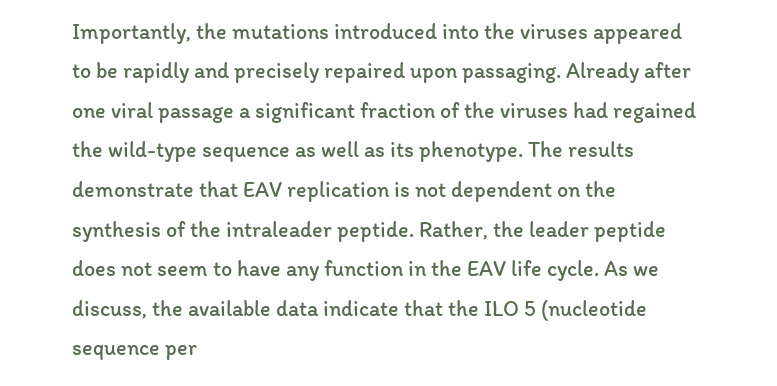Importantly, the mutations introduced into the viruses appeared to be rapidly and precisely repaired upon passaging. Already after one viral passage a significant fraction of the viruses had regained the wild-type sequence as well as its phenotype. The results demonstrate that EAV replication is not dependent on the synthesis of the intraleader peptide. Rather, the leader peptide does not seem to have any function in the EAV life cycle. As we discuss, the available data indicate that the ILO 5 (nucleotide sequence per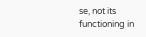se, not its functioning in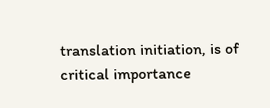translation initiation, is of critical importance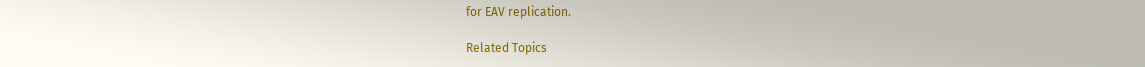for EAV replication.

Related Topics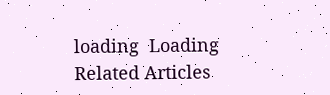loading  Loading Related Articles